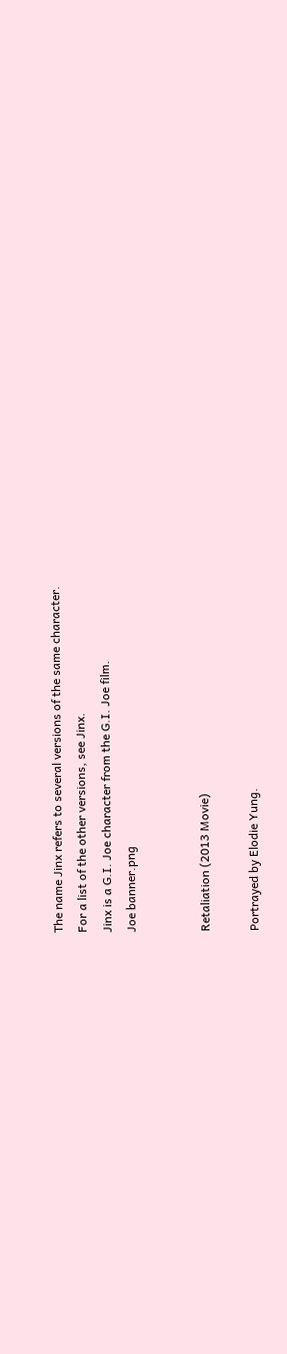The name Jinx refers to several versions of the same character.
For a list of the other versions, see Jinx.
Jinx is a G.I. Joe character from the G.I. Joe film.
Joe banner.png


Retaliation (2013 Movie)

Portrayed by Elodie Yung.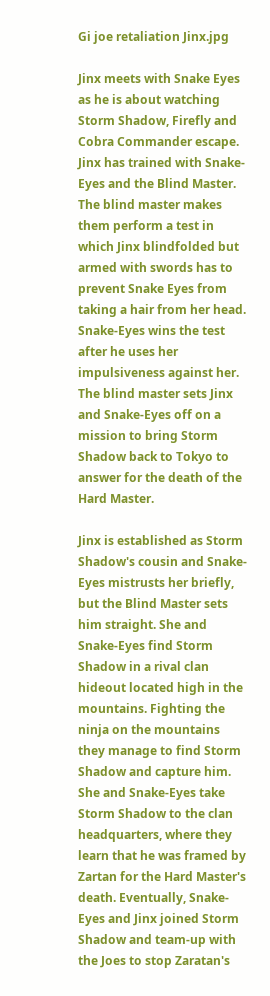Gi joe retaliation Jinx.jpg

Jinx meets with Snake Eyes as he is about watching Storm Shadow, Firefly and Cobra Commander escape. Jinx has trained with Snake-Eyes and the Blind Master. The blind master makes them perform a test in which Jinx blindfolded but armed with swords has to prevent Snake Eyes from taking a hair from her head. Snake-Eyes wins the test after he uses her impulsiveness against her. The blind master sets Jinx and Snake-Eyes off on a mission to bring Storm Shadow back to Tokyo to answer for the death of the Hard Master.

Jinx is established as Storm Shadow's cousin and Snake-Eyes mistrusts her briefly, but the Blind Master sets him straight. She and Snake-Eyes find Storm Shadow in a rival clan hideout located high in the mountains. Fighting the ninja on the mountains they manage to find Storm Shadow and capture him. She and Snake-Eyes take Storm Shadow to the clan headquarters, where they learn that he was framed by Zartan for the Hard Master's death. Eventually, Snake-Eyes and Jinx joined Storm Shadow and team-up with the Joes to stop Zaratan's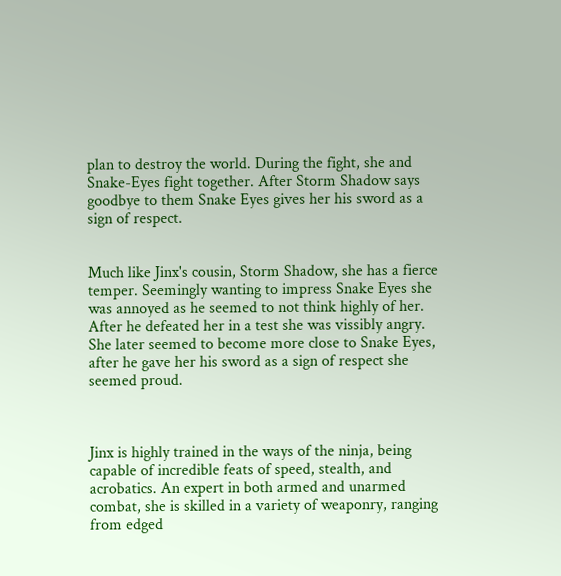plan to destroy the world. During the fight, she and Snake-Eyes fight together. After Storm Shadow says goodbye to them Snake Eyes gives her his sword as a sign of respect.


Much like Jinx's cousin, Storm Shadow, she has a fierce temper. Seemingly wanting to impress Snake Eyes she was annoyed as he seemed to not think highly of her. After he defeated her in a test she was vissibly angry. She later seemed to become more close to Snake Eyes, after he gave her his sword as a sign of respect she seemed proud.



Jinx is highly trained in the ways of the ninja, being capable of incredible feats of speed, stealth, and acrobatics. An expert in both armed and unarmed combat, she is skilled in a variety of weaponry, ranging from edged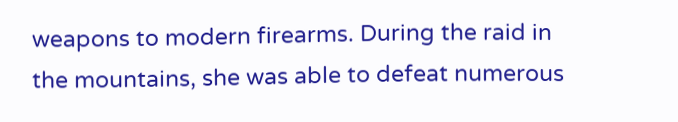weapons to modern firearms. During the raid in the mountains, she was able to defeat numerous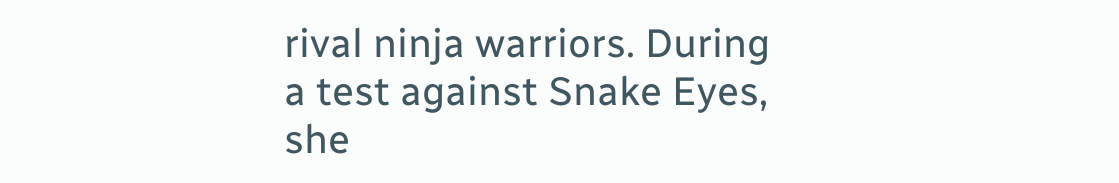rival ninja warriors. During a test against Snake Eyes, she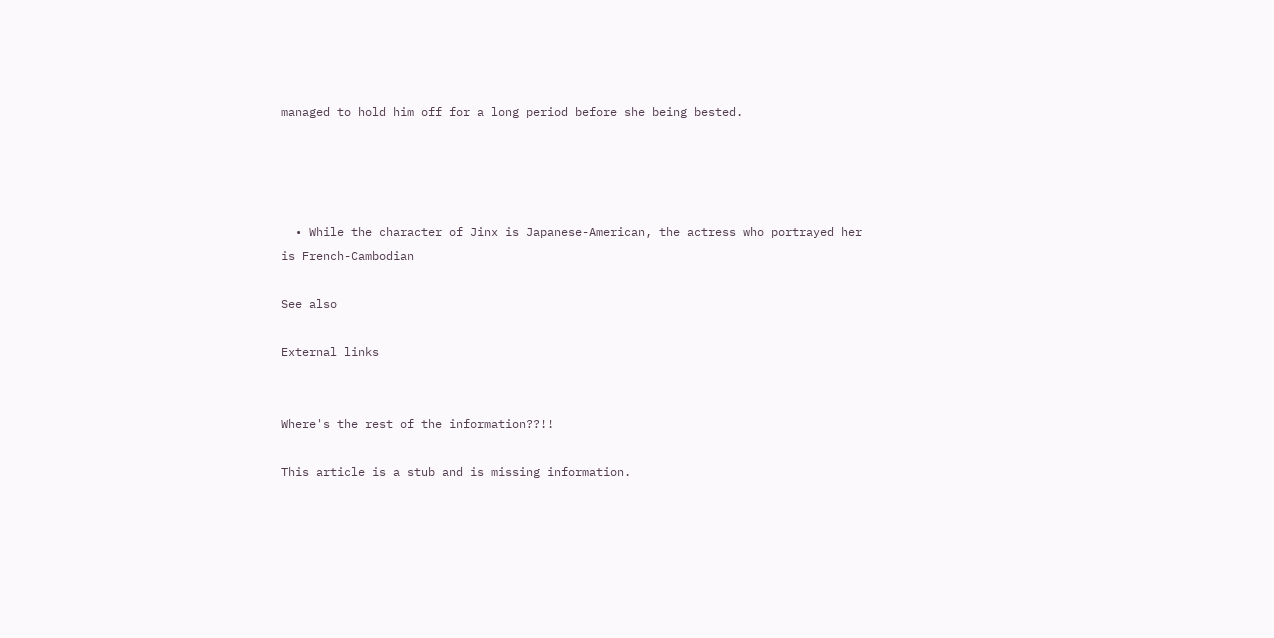managed to hold him off for a long period before she being bested.




  • While the character of Jinx is Japanese-American, the actress who portrayed her is French-Cambodian

See also

External links


Where's the rest of the information??!!

This article is a stub and is missing information.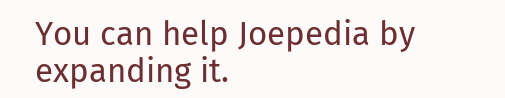You can help Joepedia by expanding it.